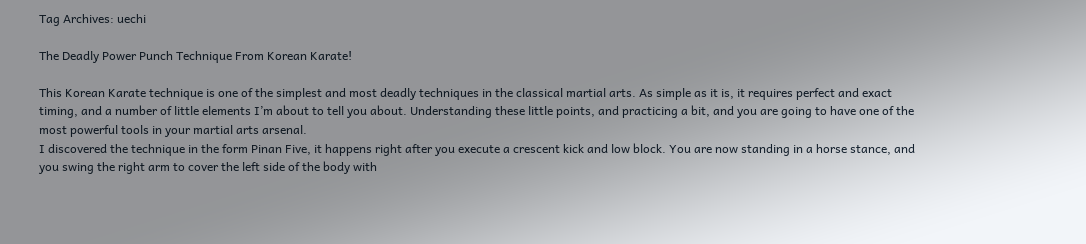Tag Archives: uechi

The Deadly Power Punch Technique From Korean Karate!

This Korean Karate technique is one of the simplest and most deadly techniques in the classical martial arts. As simple as it is, it requires perfect and exact timing, and a number of little elements I’m about to tell you about. Understanding these little points, and practicing a bit, and you are going to have one of the most powerful tools in your martial arts arsenal.
I discovered the technique in the form Pinan Five, it happens right after you execute a crescent kick and low block. You are now standing in a horse stance, and you swing the right arm to cover the left side of the body with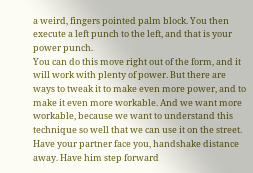a weird, fingers pointed palm block. You then execute a left punch to the left, and that is your power punch.
You can do this move right out of the form, and it will work with plenty of power. But there are ways to tweak it to make even more power, and to make it even more workable. And we want more workable, because we want to understand this technique so well that we can use it on the street.
Have your partner face you, handshake distance away. Have him step forward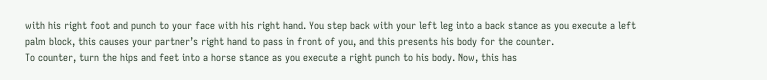with his right foot and punch to your face with his right hand. You step back with your left leg into a back stance as you execute a left palm block, this causes your partner’s right hand to pass in front of you, and this presents his body for the counter.
To counter, turn the hips and feet into a horse stance as you execute a right punch to his body. Now, this has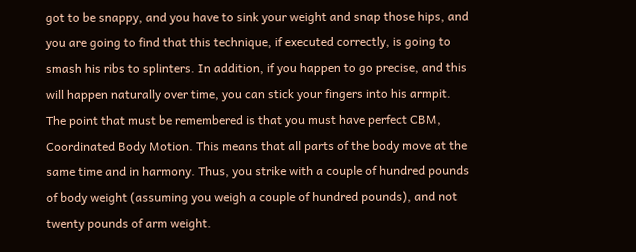got to be snappy, and you have to sink your weight and snap those hips, and you are going to find that this technique, if executed correctly, is going to smash his ribs to splinters. In addition, if you happen to go precise, and this will happen naturally over time, you can stick your fingers into his armpit.
The point that must be remembered is that you must have perfect CBM, Coordinated Body Motion. This means that all parts of the body move at the same time and in harmony. Thus, you strike with a couple of hundred pounds of body weight (assuming you weigh a couple of hundred pounds), and not twenty pounds of arm weight.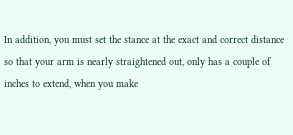In addition, you must set the stance at the exact and correct distance so that your arm is nearly straightened out, only has a couple of inches to extend, when you make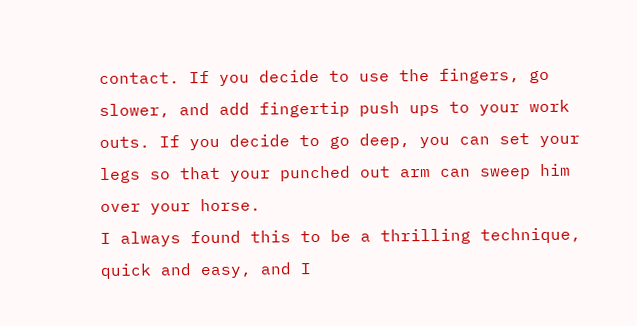contact. If you decide to use the fingers, go slower, and add fingertip push ups to your work outs. If you decide to go deep, you can set your legs so that your punched out arm can sweep him over your horse.
I always found this to be a thrilling technique, quick and easy, and I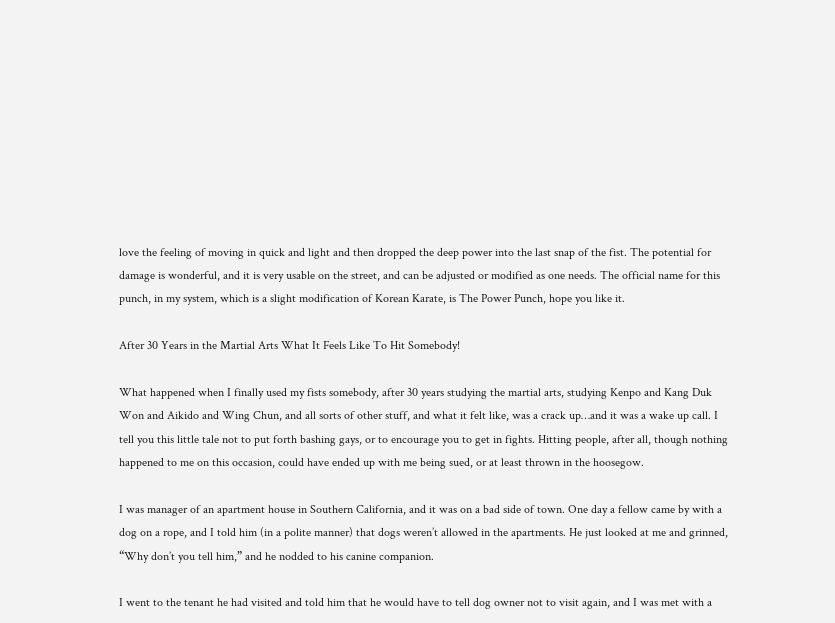love the feeling of moving in quick and light and then dropped the deep power into the last snap of the fist. The potential for damage is wonderful, and it is very usable on the street, and can be adjusted or modified as one needs. The official name for this punch, in my system, which is a slight modification of Korean Karate, is The Power Punch, hope you like it.

After 30 Years in the Martial Arts What It Feels Like To Hit Somebody!

What happened when I finally used my fists somebody, after 30 years studying the martial arts, studying Kenpo and Kang Duk Won and Aikido and Wing Chun, and all sorts of other stuff, and what it felt like, was a crack up…and it was a wake up call. I tell you this little tale not to put forth bashing gays, or to encourage you to get in fights. Hitting people, after all, though nothing happened to me on this occasion, could have ended up with me being sued, or at least thrown in the hoosegow.

I was manager of an apartment house in Southern California, and it was on a bad side of town. One day a fellow came by with a dog on a rope, and I told him (in a polite manner) that dogs weren’t allowed in the apartments. He just looked at me and grinned, “Why don’t you tell him,” and he nodded to his canine companion.

I went to the tenant he had visited and told him that he would have to tell dog owner not to visit again, and I was met with a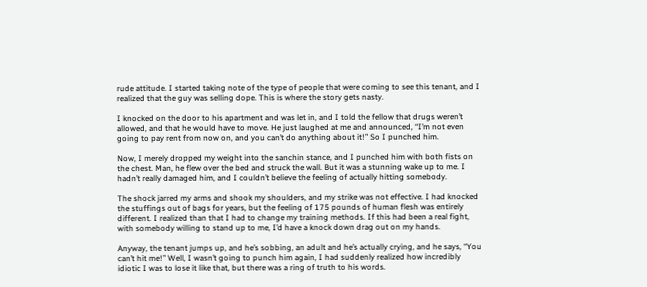rude attitude. I started taking note of the type of people that were coming to see this tenant, and I realized that the guy was selling dope. This is where the story gets nasty.

I knocked on the door to his apartment and was let in, and I told the fellow that drugs weren’t allowed, and that he would have to move. He just laughed at me and announced, “I’m not even going to pay rent from now on, and you can’t do anything about it!” So I punched him.

Now, I merely dropped my weight into the sanchin stance, and I punched him with both fists on the chest. Man, he flew over the bed and struck the wall. But it was a stunning wake up to me. I hadn’t really damaged him, and I couldn’t believe the feeling of actually hitting somebody.

The shock jarred my arms and shook my shoulders, and my strike was not effective. I had knocked the stuffings out of bags for years, but the feeling of 175 pounds of human flesh was entirely different. I realized than that I had to change my training methods. If this had been a real fight, with somebody willing to stand up to me, I’d have a knock down drag out on my hands.

Anyway, the tenant jumps up, and he’s sobbing, an adult and he’s actually crying, and he says, “You can’t hit me!” Well, I wasn’t going to punch him again, I had suddenly realized how incredibly idiotic I was to lose it like that, but there was a ring of truth to his words.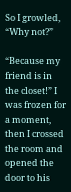So I growled, “Why not?”

“Because my friend is in the closet!” I was frozen for a moment, then I crossed the room and opened the door to his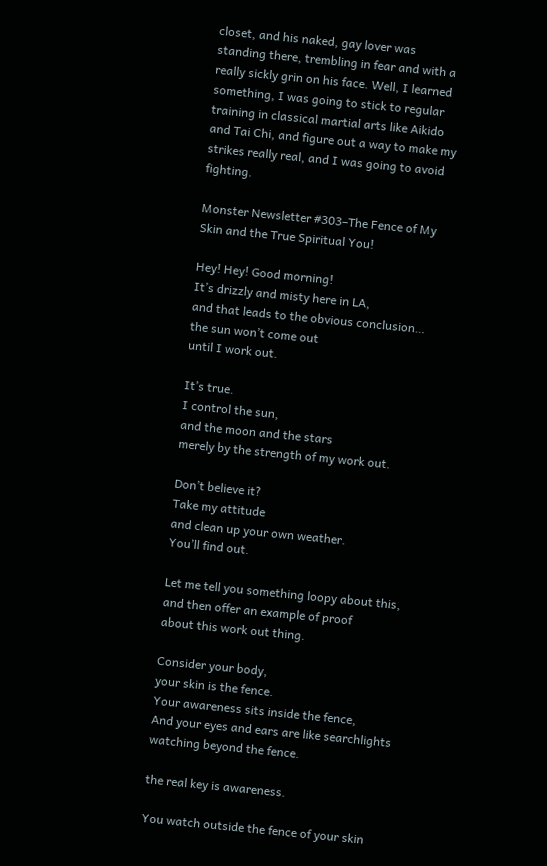closet, and his naked, gay lover was standing there, trembling in fear and with a really sickly grin on his face. Well, I learned something, I was going to stick to regular training in classical martial arts like Aikido and Tai Chi, and figure out a way to make my strikes really real, and I was going to avoid fighting.

Monster Newsletter #303–The Fence of My Skin and the True Spiritual You!

Hey! Hey! Good morning!
It’s drizzly and misty here in LA,
and that leads to the obvious conclusion…
the sun won’t come out
until I work out.

It’s true.
I control the sun,
and the moon and the stars
merely by the strength of my work out.

Don’t believe it?
Take my attitude
and clean up your own weather.
You’ll find out.

Let me tell you something loopy about this,
and then offer an example of proof
about this work out thing.

Consider your body,
your skin is the fence.
Your awareness sits inside the fence,
And your eyes and ears are like searchlights
watching beyond the fence.

the real key is awareness.

You watch outside the fence of your skin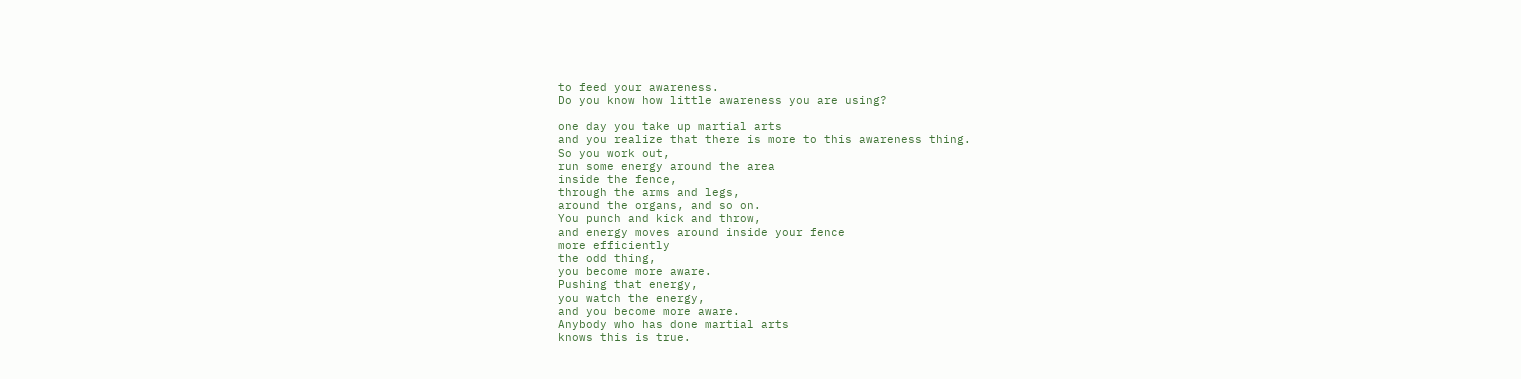to feed your awareness.
Do you know how little awareness you are using?

one day you take up martial arts
and you realize that there is more to this awareness thing.
So you work out,
run some energy around the area
inside the fence,
through the arms and legs,
around the organs, and so on.
You punch and kick and throw,
and energy moves around inside your fence
more efficiently
the odd thing,
you become more aware.
Pushing that energy,
you watch the energy,
and you become more aware.
Anybody who has done martial arts
knows this is true.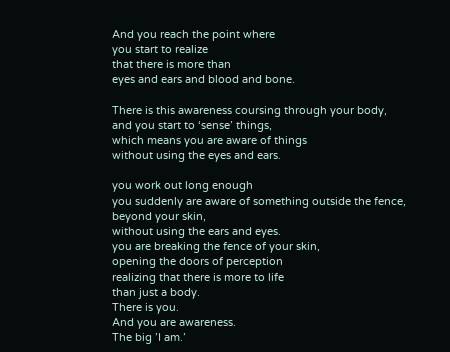And you reach the point where
you start to realize
that there is more than
eyes and ears and blood and bone.

There is this awareness coursing through your body,
and you start to ‘sense’ things,
which means you are aware of things
without using the eyes and ears.

you work out long enough
you suddenly are aware of something outside the fence,
beyond your skin,
without using the ears and eyes.
you are breaking the fence of your skin,
opening the doors of perception
realizing that there is more to life
than just a body.
There is you.
And you are awareness.
The big ’I am.’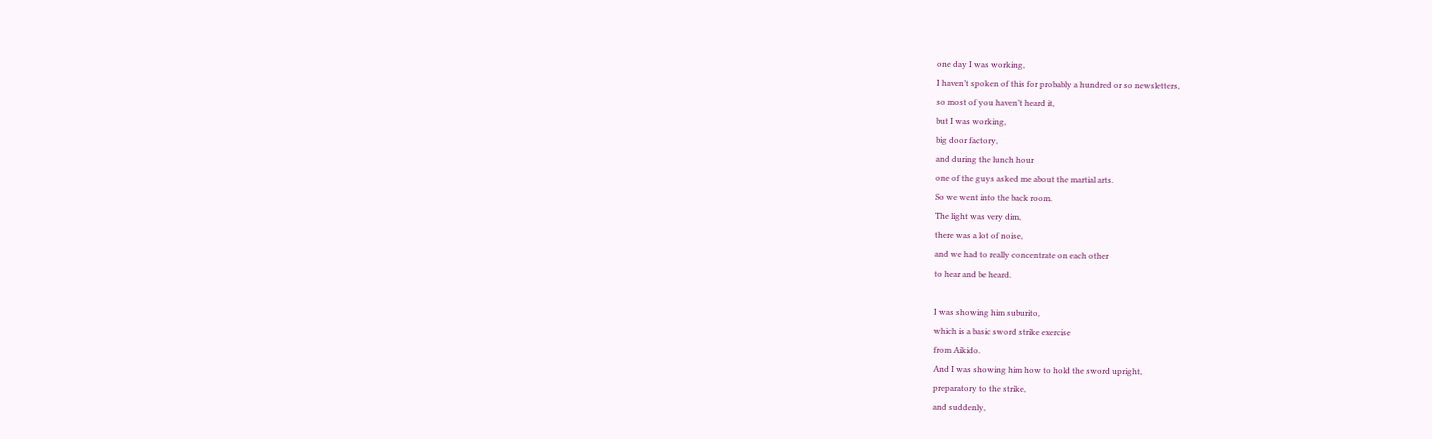one day I was working,
I haven’t spoken of this for probably a hundred or so newsletters,
so most of you haven’t heard it,
but I was working,
big door factory,
and during the lunch hour
one of the guys asked me about the martial arts.
So we went into the back room.
The light was very dim,
there was a lot of noise,
and we had to really concentrate on each other
to hear and be heard.

I was showing him suburito,
which is a basic sword strike exercise
from Aikido.
And I was showing him how to hold the sword upright,
preparatory to the strike,
and suddenly,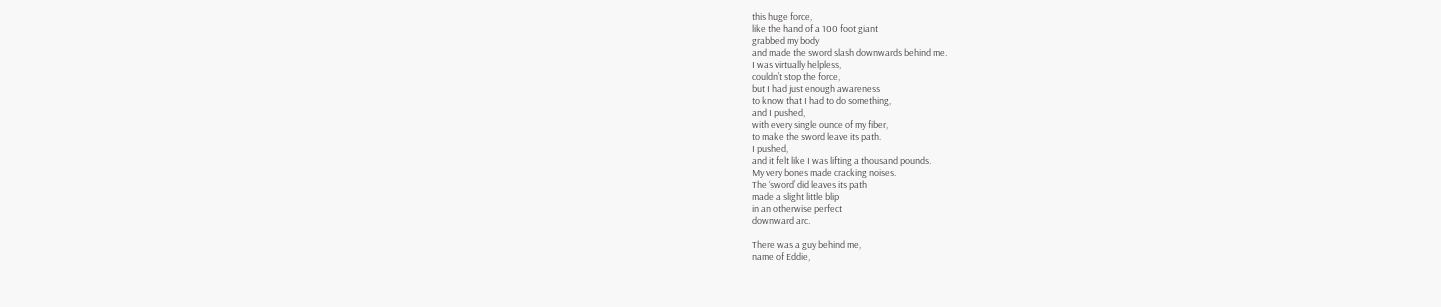this huge force,
like the hand of a 100 foot giant
grabbed my body
and made the sword slash downwards behind me.
I was virtually helpless,
couldn’t stop the force,
but I had just enough awareness
to know that I had to do something,
and I pushed,
with every single ounce of my fiber,
to make the sword leave its path.
I pushed,
and it felt like I was lifting a thousand pounds.
My very bones made cracking noises.
The ‘sword’ did leaves its path
made a slight little blip
in an otherwise perfect
downward arc.

There was a guy behind me,
name of Eddie,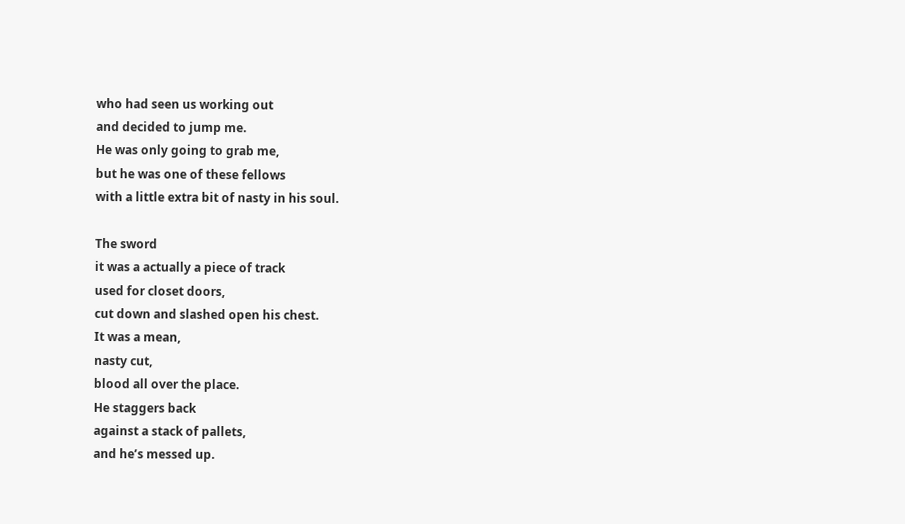who had seen us working out
and decided to jump me.
He was only going to grab me,
but he was one of these fellows
with a little extra bit of nasty in his soul.

The sword
it was a actually a piece of track
used for closet doors,
cut down and slashed open his chest.
It was a mean,
nasty cut,
blood all over the place.
He staggers back
against a stack of pallets,
and he’s messed up.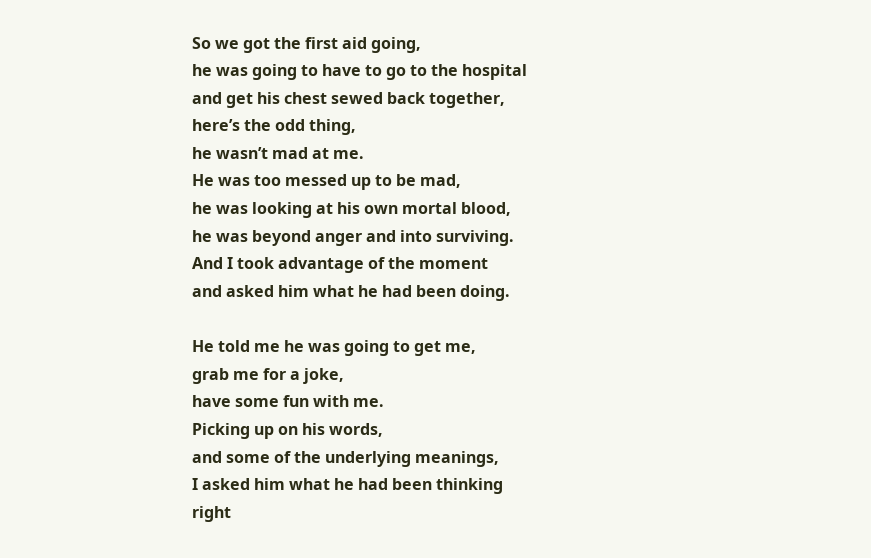So we got the first aid going,
he was going to have to go to the hospital
and get his chest sewed back together,
here’s the odd thing,
he wasn’t mad at me.
He was too messed up to be mad,
he was looking at his own mortal blood,
he was beyond anger and into surviving.
And I took advantage of the moment
and asked him what he had been doing.

He told me he was going to get me,
grab me for a joke,
have some fun with me.
Picking up on his words,
and some of the underlying meanings,
I asked him what he had been thinking
right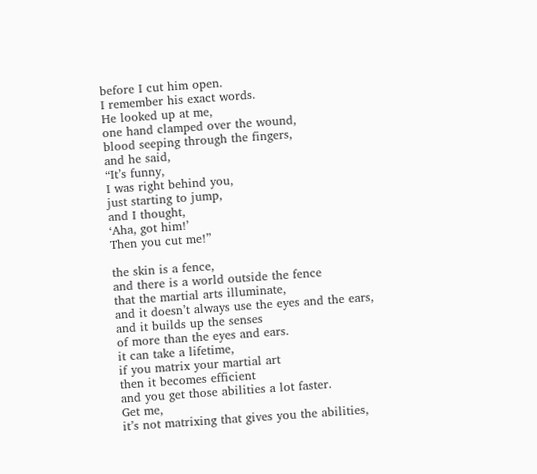before I cut him open.
I remember his exact words.
He looked up at me,
one hand clamped over the wound,
blood seeping through the fingers,
and he said,
“It’s funny,
I was right behind you,
just starting to jump,
and I thought,
‘Aha, got him!’
Then you cut me!”

the skin is a fence,
and there is a world outside the fence
that the martial arts illuminate,
and it doesn’t always use the eyes and the ears,
and it builds up the senses
of more than the eyes and ears.
it can take a lifetime,
if you matrix your martial art
then it becomes efficient
and you get those abilities a lot faster.
Get me,
it’s not matrixing that gives you the abilities,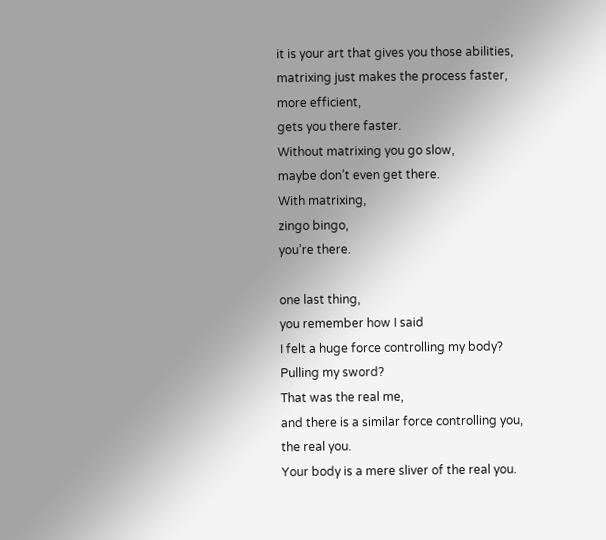it is your art that gives you those abilities,
matrixing just makes the process faster,
more efficient,
gets you there faster.
Without matrixing you go slow,
maybe don’t even get there.
With matrixing,
zingo bingo,
you’re there.

one last thing,
you remember how I said
I felt a huge force controlling my body?
Pulling my sword?
That was the real me,
and there is a similar force controlling you,
the real you.
Your body is a mere sliver of the real you.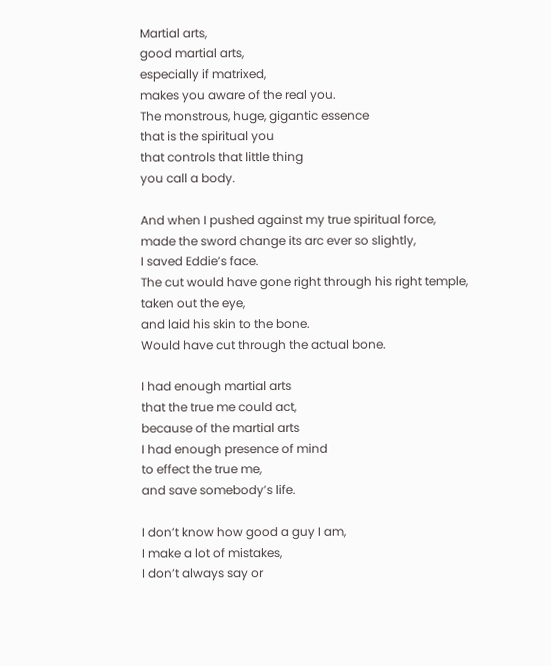Martial arts,
good martial arts,
especially if matrixed,
makes you aware of the real you.
The monstrous, huge, gigantic essence
that is the spiritual you
that controls that little thing
you call a body.

And when I pushed against my true spiritual force,
made the sword change its arc ever so slightly,
I saved Eddie’s face.
The cut would have gone right through his right temple,
taken out the eye,
and laid his skin to the bone.
Would have cut through the actual bone.

I had enough martial arts
that the true me could act,
because of the martial arts
I had enough presence of mind
to effect the true me,
and save somebody’s life.

I don’t know how good a guy I am,
I make a lot of mistakes,
I don’t always say or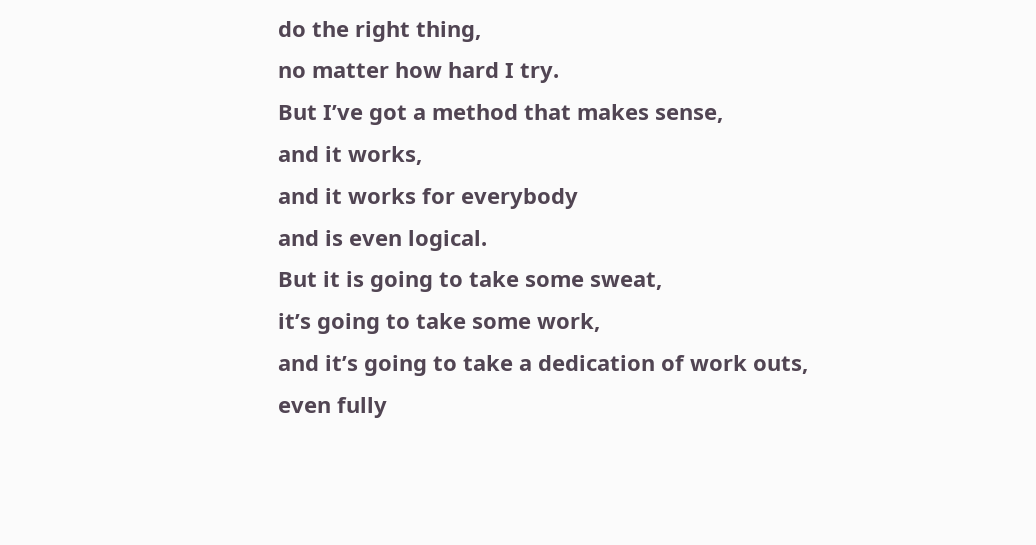do the right thing,
no matter how hard I try.
But I’ve got a method that makes sense,
and it works,
and it works for everybody
and is even logical.
But it is going to take some sweat,
it’s going to take some work,
and it’s going to take a dedication of work outs,
even fully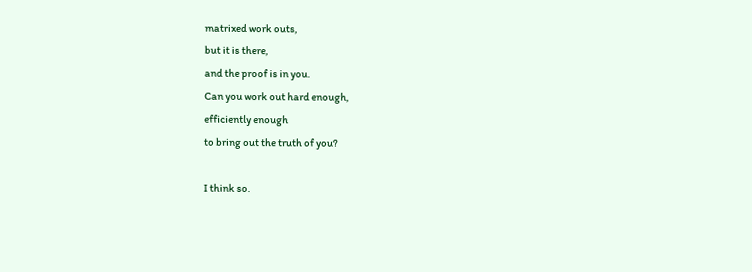matrixed work outs,
but it is there,
and the proof is in you.
Can you work out hard enough,
efficiently enough
to bring out the truth of you?

I think so.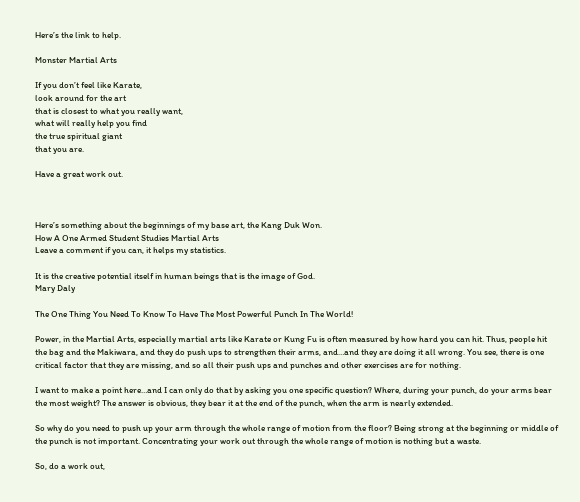Here’s the link to help.

Monster Martial Arts

If you don’t feel like Karate,
look around for the art
that is closest to what you really want,
what will really help you find
the true spiritual giant
that you are.

Have a great work out.



Here’s something about the beginnings of my base art, the Kang Duk Won.
How A One Armed Student Studies Martial Arts
Leave a comment if you can, it helps my statistics.

It is the creative potential itself in human beings that is the image of God.
Mary Daly

The One Thing You Need To Know To Have The Most Powerful Punch In The World!

Power, in the Martial Arts, especially martial arts like Karate or Kung Fu is often measured by how hard you can hit. Thus, people hit the bag and the Makiwara, and they do push ups to strengthen their arms, and…and they are doing it all wrong. You see, there is one critical factor that they are missing, and so all their push ups and punches and other exercises are for nothing.

I want to make a point here…and I can only do that by asking you one specific question? Where, during your punch, do your arms bear the most weight? The answer is obvious, they bear it at the end of the punch, when the arm is nearly extended.

So why do you need to push up your arm through the whole range of motion from the floor? Being strong at the beginning or middle of the punch is not important. Concentrating your work out through the whole range of motion is nothing but a waste.

So, do a work out,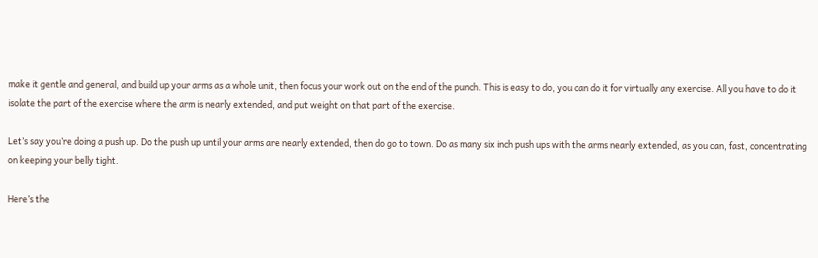make it gentle and general, and build up your arms as a whole unit, then focus your work out on the end of the punch. This is easy to do, you can do it for virtually any exercise. All you have to do it isolate the part of the exercise where the arm is nearly extended, and put weight on that part of the exercise.

Let’s say you’re doing a push up. Do the push up until your arms are nearly extended, then do go to town. Do as many six inch push ups with the arms nearly extended, as you can, fast, concentrating on keeping your belly tight.

Here’s the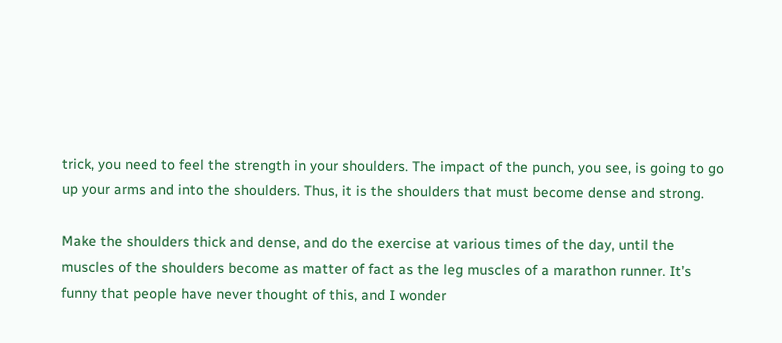trick, you need to feel the strength in your shoulders. The impact of the punch, you see, is going to go up your arms and into the shoulders. Thus, it is the shoulders that must become dense and strong.

Make the shoulders thick and dense, and do the exercise at various times of the day, until the muscles of the shoulders become as matter of fact as the leg muscles of a marathon runner. It’s funny that people have never thought of this, and I wonder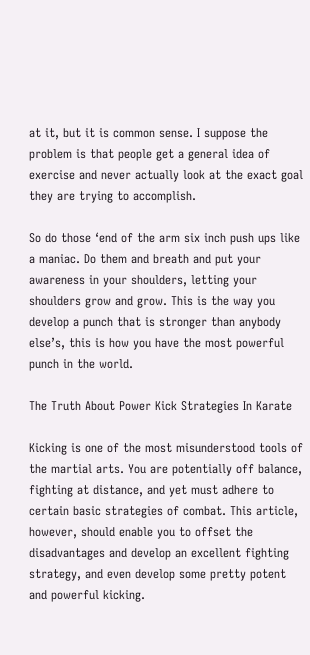at it, but it is common sense. I suppose the problem is that people get a general idea of exercise and never actually look at the exact goal they are trying to accomplish.

So do those ‘end of the arm six inch push ups like a maniac. Do them and breath and put your awareness in your shoulders, letting your shoulders grow and grow. This is the way you develop a punch that is stronger than anybody else’s, this is how you have the most powerful punch in the world.

The Truth About Power Kick Strategies In Karate

Kicking is one of the most misunderstood tools of the martial arts. You are potentially off balance, fighting at distance, and yet must adhere to certain basic strategies of combat. This article, however, should enable you to offset the disadvantages and develop an excellent fighting strategy, and even develop some pretty potent and powerful kicking.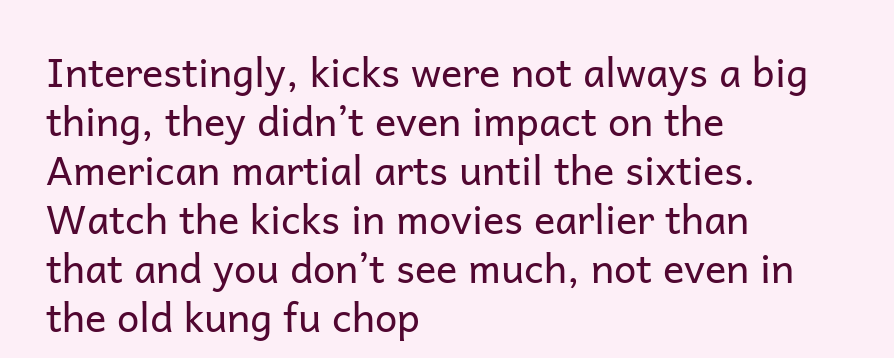Interestingly, kicks were not always a big thing, they didn’t even impact on the American martial arts until the sixties. Watch the kicks in movies earlier than that and you don’t see much, not even in the old kung fu chop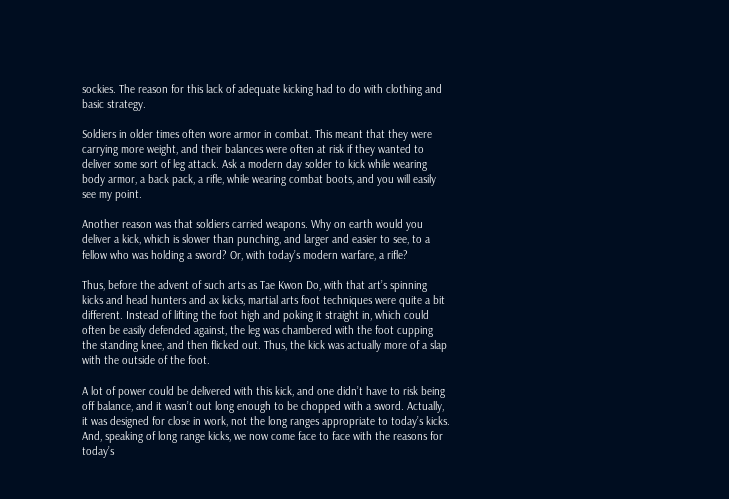sockies. The reason for this lack of adequate kicking had to do with clothing and basic strategy.

Soldiers in older times often wore armor in combat. This meant that they were carrying more weight, and their balances were often at risk if they wanted to deliver some sort of leg attack. Ask a modern day solder to kick while wearing body armor, a back pack, a rifle, while wearing combat boots, and you will easily see my point.

Another reason was that soldiers carried weapons. Why on earth would you deliver a kick, which is slower than punching, and larger and easier to see, to a fellow who was holding a sword? Or, with today’s modern warfare, a rifle?

Thus, before the advent of such arts as Tae Kwon Do, with that art’s spinning kicks and head hunters and ax kicks, martial arts foot techniques were quite a bit different. Instead of lifting the foot high and poking it straight in, which could often be easily defended against, the leg was chambered with the foot cupping the standing knee, and then flicked out. Thus, the kick was actually more of a slap with the outside of the foot.

A lot of power could be delivered with this kick, and one didn’t have to risk being off balance, and it wasn’t out long enough to be chopped with a sword. Actually, it was designed for close in work, not the long ranges appropriate to today’s kicks. And, speaking of long range kicks, we now come face to face with the reasons for today’s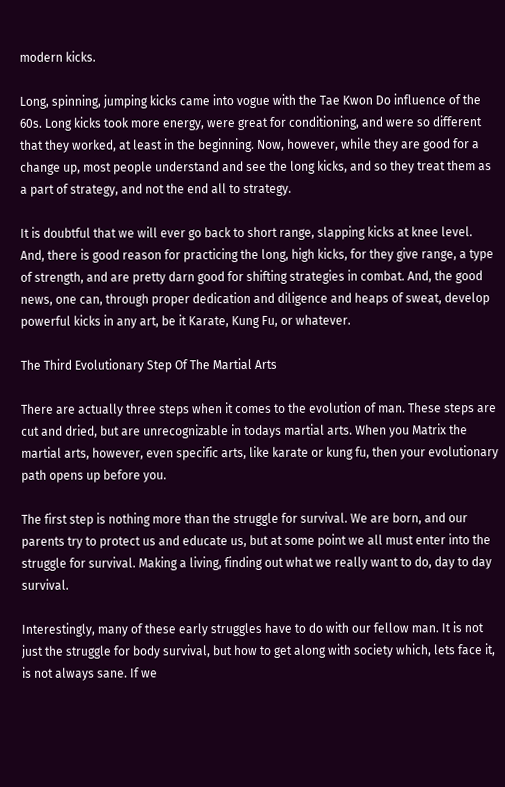modern kicks.

Long, spinning, jumping kicks came into vogue with the Tae Kwon Do influence of the 60s. Long kicks took more energy, were great for conditioning, and were so different that they worked, at least in the beginning. Now, however, while they are good for a change up, most people understand and see the long kicks, and so they treat them as a part of strategy, and not the end all to strategy.

It is doubtful that we will ever go back to short range, slapping kicks at knee level. And, there is good reason for practicing the long, high kicks, for they give range, a type of strength, and are pretty darn good for shifting strategies in combat. And, the good news, one can, through proper dedication and diligence and heaps of sweat, develop powerful kicks in any art, be it Karate, Kung Fu, or whatever.

The Third Evolutionary Step Of The Martial Arts

There are actually three steps when it comes to the evolution of man. These steps are cut and dried, but are unrecognizable in todays martial arts. When you Matrix the martial arts, however, even specific arts, like karate or kung fu, then your evolutionary path opens up before you.

The first step is nothing more than the struggle for survival. We are born, and our parents try to protect us and educate us, but at some point we all must enter into the struggle for survival. Making a living, finding out what we really want to do, day to day survival.

Interestingly, many of these early struggles have to do with our fellow man. It is not just the struggle for body survival, but how to get along with society which, lets face it, is not always sane. If we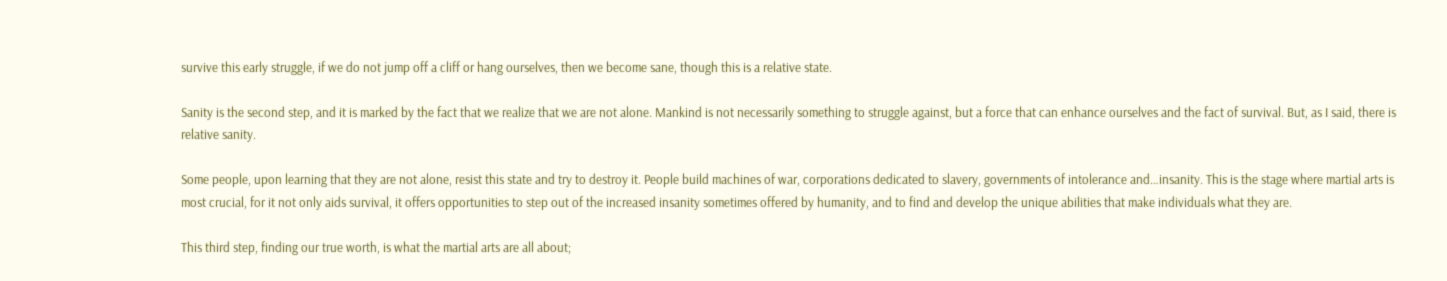survive this early struggle, if we do not jump off a cliff or hang ourselves, then we become sane, though this is a relative state.

Sanity is the second step, and it is marked by the fact that we realize that we are not alone. Mankind is not necessarily something to struggle against, but a force that can enhance ourselves and the fact of survival. But, as I said, there is relative sanity.

Some people, upon learning that they are not alone, resist this state and try to destroy it. People build machines of war, corporations dedicated to slavery, governments of intolerance and…insanity. This is the stage where martial arts is most crucial, for it not only aids survival, it offers opportunities to step out of the increased insanity sometimes offered by humanity, and to find and develop the unique abilities that make individuals what they are.

This third step, finding our true worth, is what the martial arts are all about;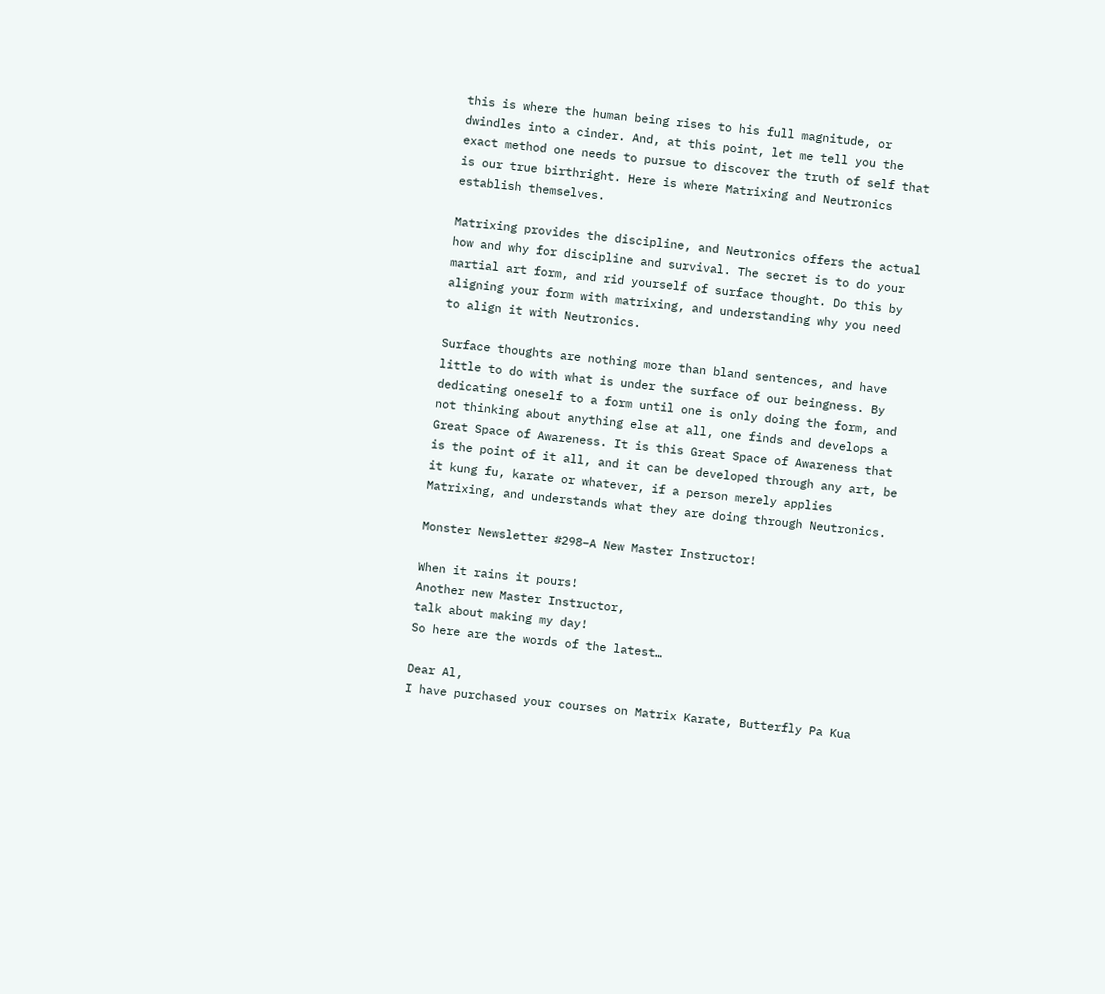this is where the human being rises to his full magnitude, or dwindles into a cinder. And, at this point, let me tell you the exact method one needs to pursue to discover the truth of self that is our true birthright. Here is where Matrixing and Neutronics establish themselves.

Matrixing provides the discipline, and Neutronics offers the actual how and why for discipline and survival. The secret is to do your martial art form, and rid yourself of surface thought. Do this by aligning your form with matrixing, and understanding why you need to align it with Neutronics.

Surface thoughts are nothing more than bland sentences, and have little to do with what is under the surface of our beingness. By dedicating oneself to a form until one is only doing the form, and not thinking about anything else at all, one finds and develops a Great Space of Awareness. It is this Great Space of Awareness that is the point of it all, and it can be developed through any art, be it kung fu, karate or whatever, if a person merely applies Matrixing, and understands what they are doing through Neutronics.

Monster Newsletter #298–A New Master Instructor!

When it rains it pours!
Another new Master Instructor,
talk about making my day!
So here are the words of the latest…

Dear Al,
I have purchased your courses on Matrix Karate, Butterfly Pa Kua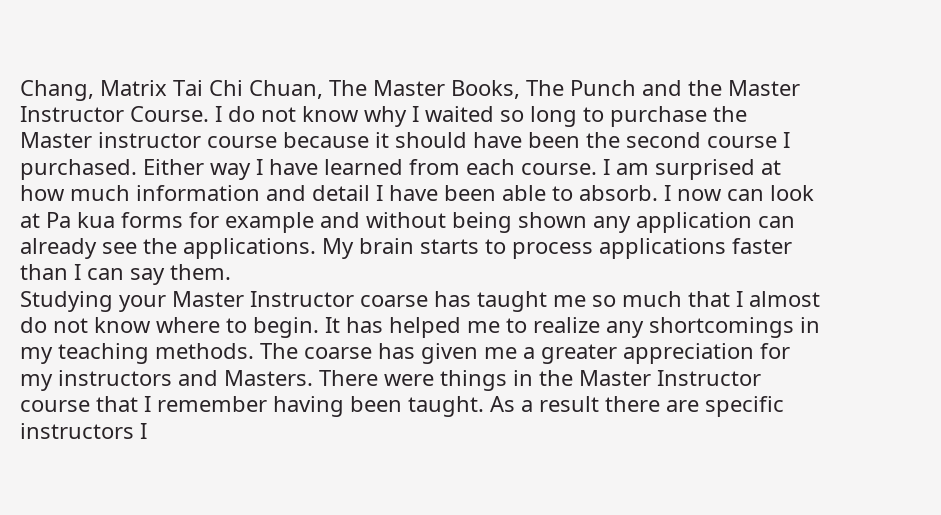Chang, Matrix Tai Chi Chuan, The Master Books, The Punch and the Master Instructor Course. I do not know why I waited so long to purchase the Master instructor course because it should have been the second course I purchased. Either way I have learned from each course. I am surprised at how much information and detail I have been able to absorb. I now can look at Pa kua forms for example and without being shown any application can already see the applications. My brain starts to process applications faster than I can say them.
Studying your Master Instructor coarse has taught me so much that I almost do not know where to begin. It has helped me to realize any shortcomings in my teaching methods. The coarse has given me a greater appreciation for my instructors and Masters. There were things in the Master Instructor course that I remember having been taught. As a result there are specific instructors I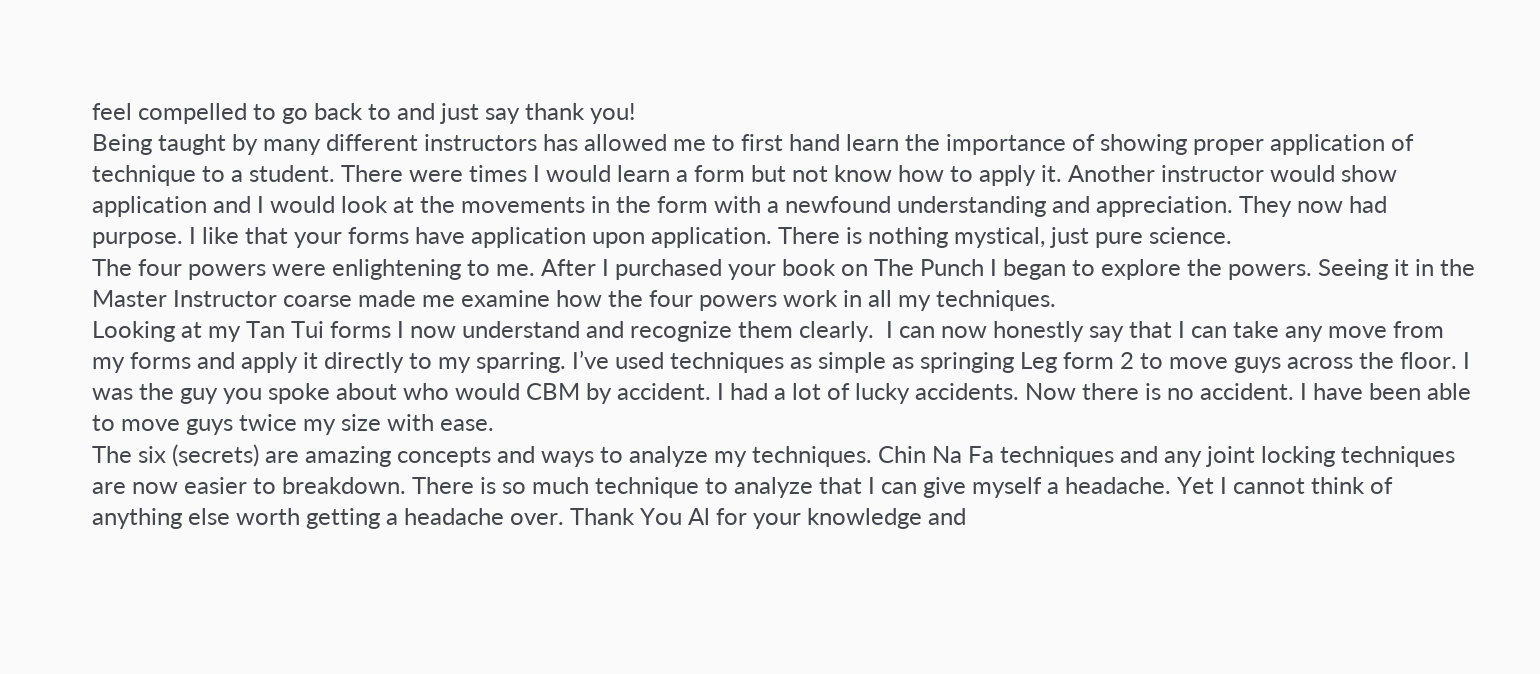feel compelled to go back to and just say thank you!
Being taught by many different instructors has allowed me to first hand learn the importance of showing proper application of technique to a student. There were times I would learn a form but not know how to apply it. Another instructor would show application and I would look at the movements in the form with a newfound understanding and appreciation. They now had purpose. I like that your forms have application upon application. There is nothing mystical, just pure science.
The four powers were enlightening to me. After I purchased your book on The Punch I began to explore the powers. Seeing it in the Master Instructor coarse made me examine how the four powers work in all my techniques.
Looking at my Tan Tui forms I now understand and recognize them clearly.  I can now honestly say that I can take any move from my forms and apply it directly to my sparring. I’ve used techniques as simple as springing Leg form 2 to move guys across the floor. I was the guy you spoke about who would CBM by accident. I had a lot of lucky accidents. Now there is no accident. I have been able to move guys twice my size with ease.
The six (secrets) are amazing concepts and ways to analyze my techniques. Chin Na Fa techniques and any joint locking techniques are now easier to breakdown. There is so much technique to analyze that I can give myself a headache. Yet I cannot think of anything else worth getting a headache over. Thank You Al for your knowledge and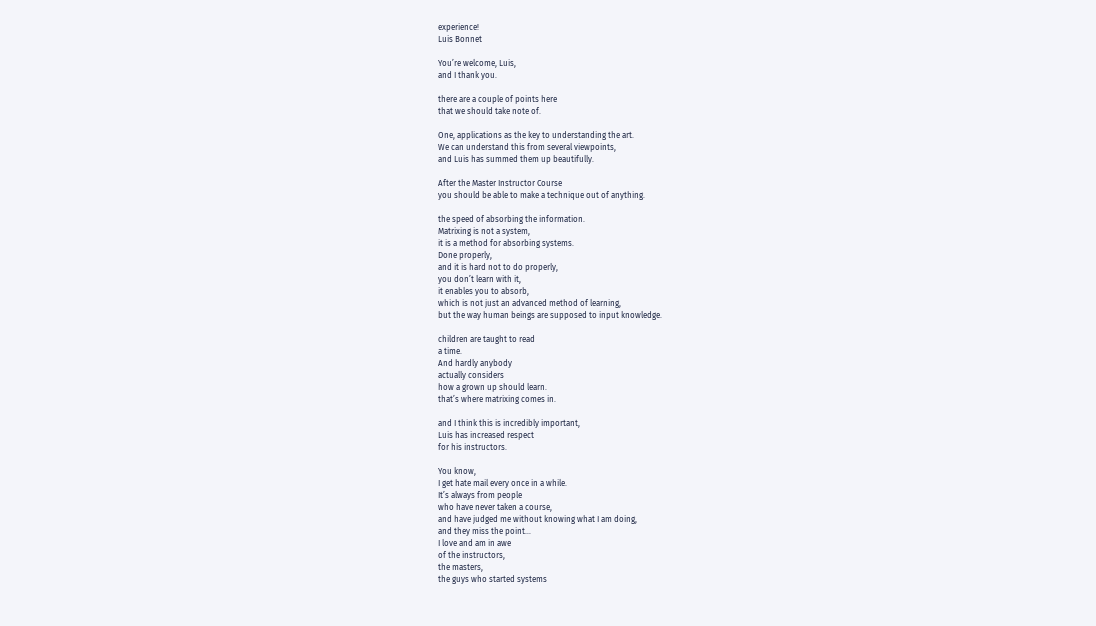experience!
Luis Bonnet

You’re welcome, Luis,
and I thank you.

there are a couple of points here
that we should take note of.

One, applications as the key to understanding the art.
We can understand this from several viewpoints,
and Luis has summed them up beautifully.

After the Master Instructor Course
you should be able to make a technique out of anything.

the speed of absorbing the information.
Matrixing is not a system,
it is a method for absorbing systems.
Done properly,
and it is hard not to do properly,
you don’t learn with it,
it enables you to absorb,
which is not just an advanced method of learning,
but the way human beings are supposed to input knowledge.

children are taught to read
a time.
And hardly anybody
actually considers
how a grown up should learn.
that’s where matrixing comes in.

and I think this is incredibly important,
Luis has increased respect
for his instructors.

You know,
I get hate mail every once in a while.
It’s always from people
who have never taken a course,
and have judged me without knowing what I am doing,
and they miss the point…
I love and am in awe
of the instructors,
the masters,
the guys who started systems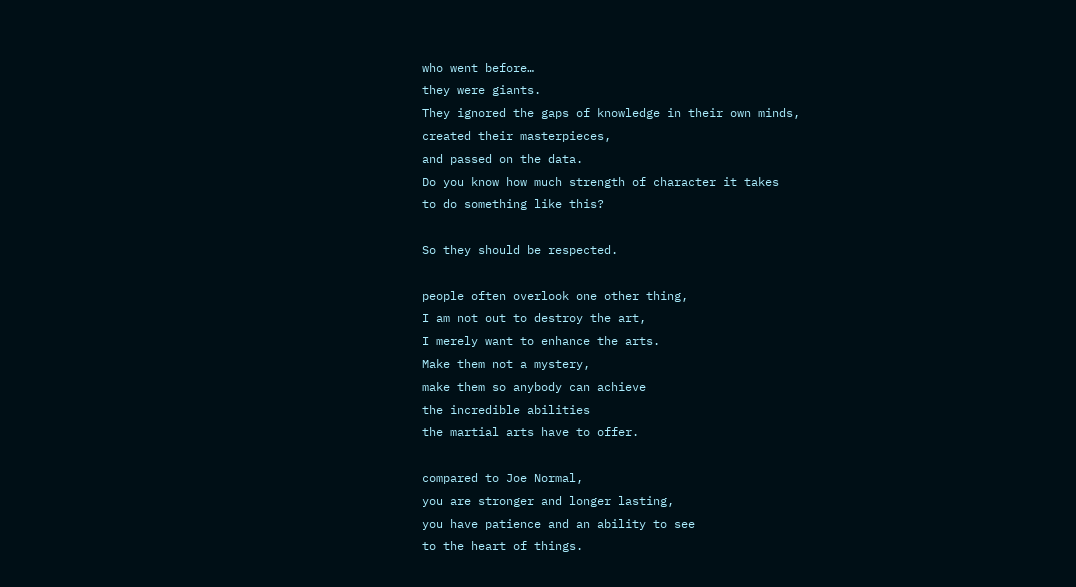who went before…
they were giants.
They ignored the gaps of knowledge in their own minds,
created their masterpieces,
and passed on the data.
Do you know how much strength of character it takes
to do something like this?

So they should be respected.

people often overlook one other thing,
I am not out to destroy the art,
I merely want to enhance the arts.
Make them not a mystery,
make them so anybody can achieve
the incredible abilities
the martial arts have to offer.

compared to Joe Normal,
you are stronger and longer lasting,
you have patience and an ability to see
to the heart of things.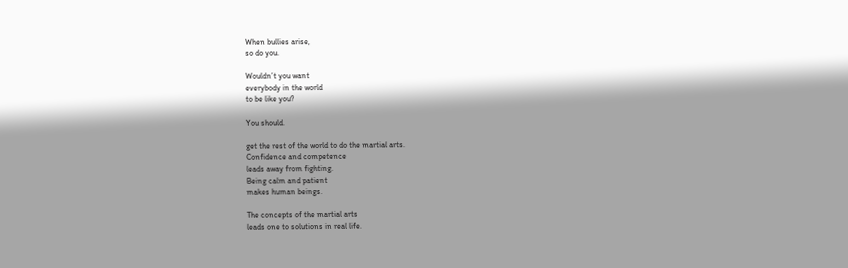When bullies arise,
so do you.

Wouldn’t you want
everybody in the world
to be like you?

You should.

get the rest of the world to do the martial arts.
Confidence and competence
leads away from fighting.
Being calm and patient
makes human beings.

The concepts of the martial arts
leads one to solutions in real life.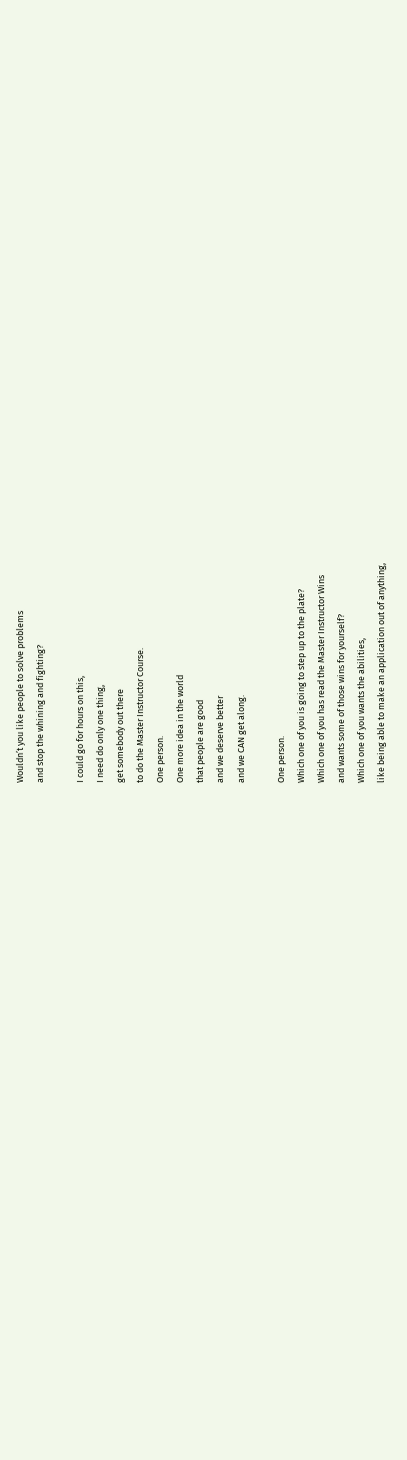Wouldn’t you like people to solve problems
and stop the whining and fighting?

I could go for hours on this,
I need do only one thing,
get somebody out there
to do the Master Instructor Course.
One person.
One more idea in the world
that people are good
and we deserve better
and we CAN get along.

One person.
Which one of you is going to step up to the plate?
Which one of you has read the Master Instructor Wins
and wants some of those wins for yourself?
Which one of you wants the abilities,
like being able to make an application out of anything,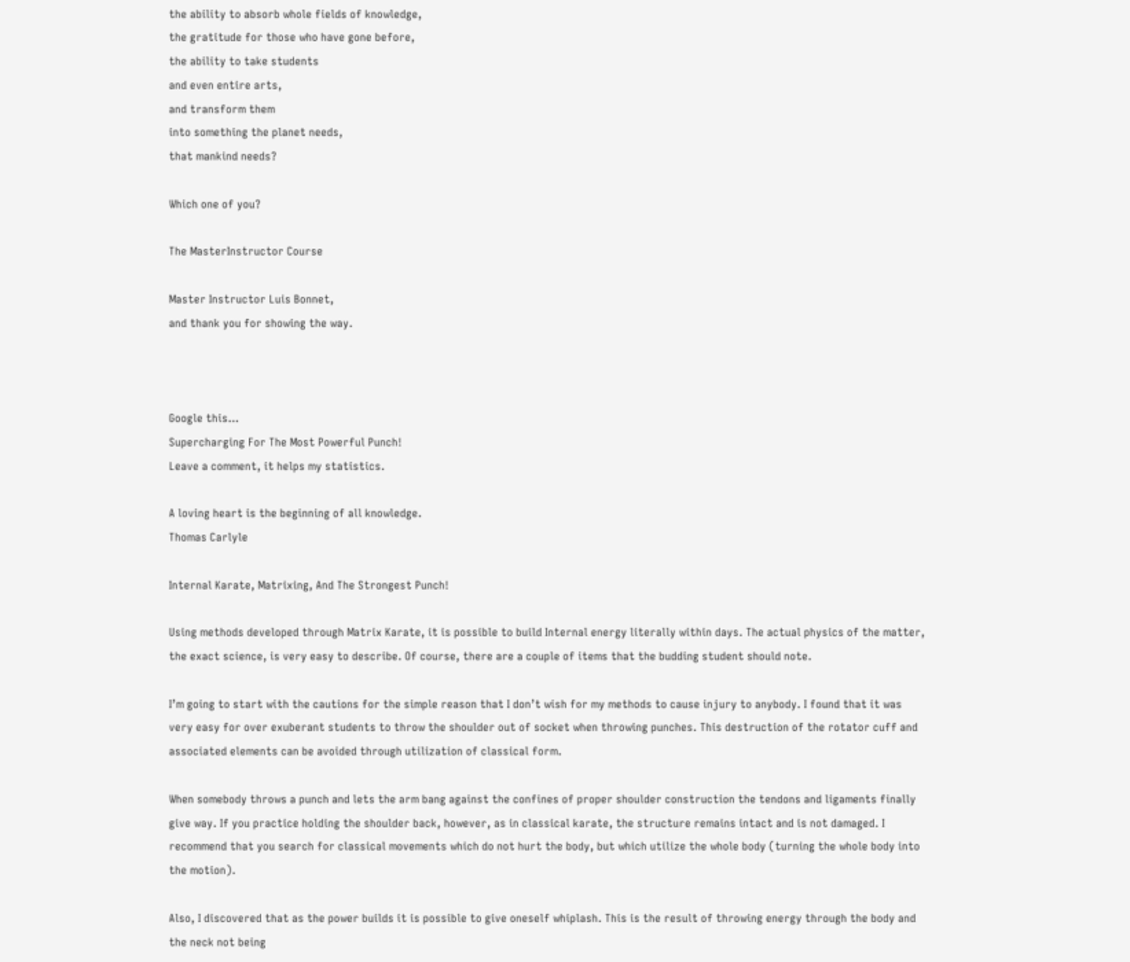the ability to absorb whole fields of knowledge,
the gratitude for those who have gone before,
the ability to take students
and even entire arts,
and transform them
into something the planet needs,
that mankind needs?

Which one of you?

The MasterInstructor Course

Master Instructor Luis Bonnet,
and thank you for showing the way.



Google this…
Supercharging For The Most Powerful Punch!
Leave a comment, it helps my statistics.

A loving heart is the beginning of all knowledge.
Thomas Carlyle

Internal Karate, Matrixing, And The Strongest Punch!

Using methods developed through Matrix Karate, it is possible to build Internal energy literally within days. The actual physics of the matter, the exact science, is very easy to describe. Of course, there are a couple of items that the budding student should note.

I’m going to start with the cautions for the simple reason that I don’t wish for my methods to cause injury to anybody. I found that it was very easy for over exuberant students to throw the shoulder out of socket when throwing punches. This destruction of the rotator cuff and associated elements can be avoided through utilization of classical form.

When somebody throws a punch and lets the arm bang against the confines of proper shoulder construction the tendons and ligaments finally give way. If you practice holding the shoulder back, however, as in classical karate, the structure remains intact and is not damaged. I recommend that you search for classical movements which do not hurt the body, but which utilize the whole body (turning the whole body into the motion).

Also, I discovered that as the power builds it is possible to give oneself whiplash. This is the result of throwing energy through the body and the neck not being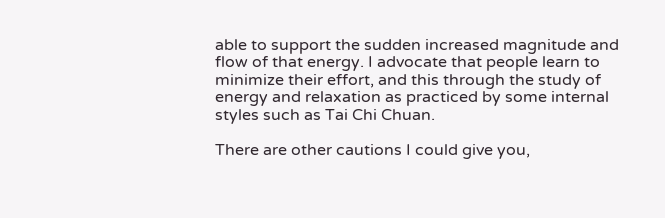able to support the sudden increased magnitude and flow of that energy. I advocate that people learn to minimize their effort, and this through the study of energy and relaxation as practiced by some internal styles such as Tai Chi Chuan.

There are other cautions I could give you,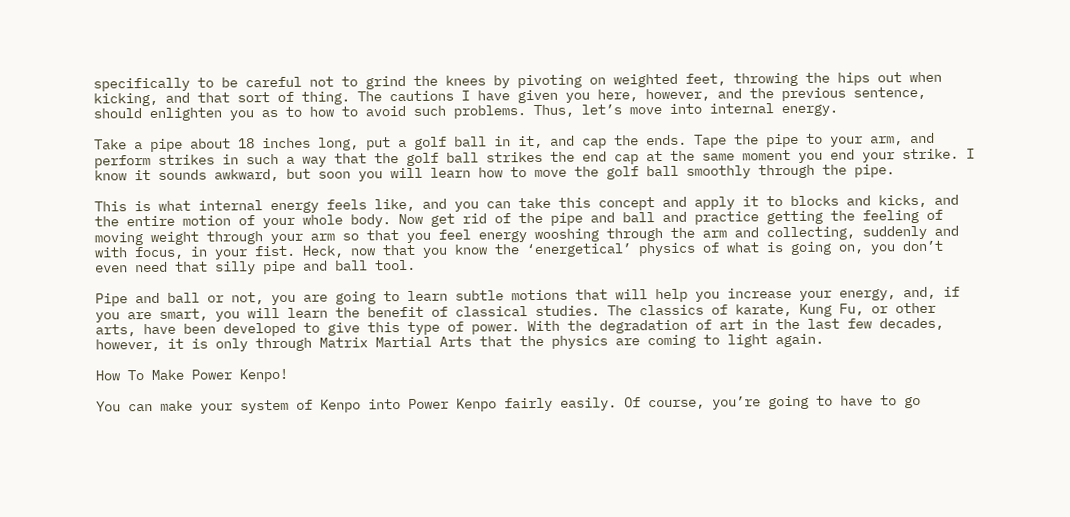specifically to be careful not to grind the knees by pivoting on weighted feet, throwing the hips out when kicking, and that sort of thing. The cautions I have given you here, however, and the previous sentence, should enlighten you as to how to avoid such problems. Thus, let’s move into internal energy.

Take a pipe about 18 inches long, put a golf ball in it, and cap the ends. Tape the pipe to your arm, and perform strikes in such a way that the golf ball strikes the end cap at the same moment you end your strike. I know it sounds awkward, but soon you will learn how to move the golf ball smoothly through the pipe.

This is what internal energy feels like, and you can take this concept and apply it to blocks and kicks, and the entire motion of your whole body. Now get rid of the pipe and ball and practice getting the feeling of moving weight through your arm so that you feel energy wooshing through the arm and collecting, suddenly and with focus, in your fist. Heck, now that you know the ‘energetical’ physics of what is going on, you don’t even need that silly pipe and ball tool.

Pipe and ball or not, you are going to learn subtle motions that will help you increase your energy, and, if you are smart, you will learn the benefit of classical studies. The classics of karate, Kung Fu, or other arts, have been developed to give this type of power. With the degradation of art in the last few decades, however, it is only through Matrix Martial Arts that the physics are coming to light again.

How To Make Power Kenpo!

You can make your system of Kenpo into Power Kenpo fairly easily. Of course, you’re going to have to go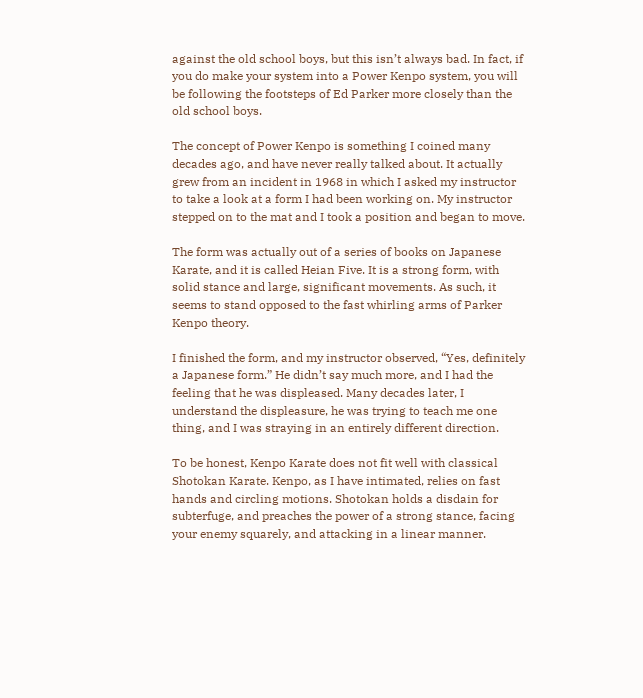against the old school boys, but this isn’t always bad. In fact, if you do make your system into a Power Kenpo system, you will be following the footsteps of Ed Parker more closely than the old school boys.

The concept of Power Kenpo is something I coined many decades ago, and have never really talked about. It actually grew from an incident in 1968 in which I asked my instructor to take a look at a form I had been working on. My instructor stepped on to the mat and I took a position and began to move.

The form was actually out of a series of books on Japanese Karate, and it is called Heian Five. It is a strong form, with solid stance and large, significant movements. As such, it seems to stand opposed to the fast whirling arms of Parker Kenpo theory.

I finished the form, and my instructor observed, “Yes, definitely a Japanese form.” He didn’t say much more, and I had the feeling that he was displeased. Many decades later, I understand the displeasure, he was trying to teach me one thing, and I was straying in an entirely different direction.

To be honest, Kenpo Karate does not fit well with classical Shotokan Karate. Kenpo, as I have intimated, relies on fast hands and circling motions. Shotokan holds a disdain for subterfuge, and preaches the power of a strong stance, facing your enemy squarely, and attacking in a linear manner.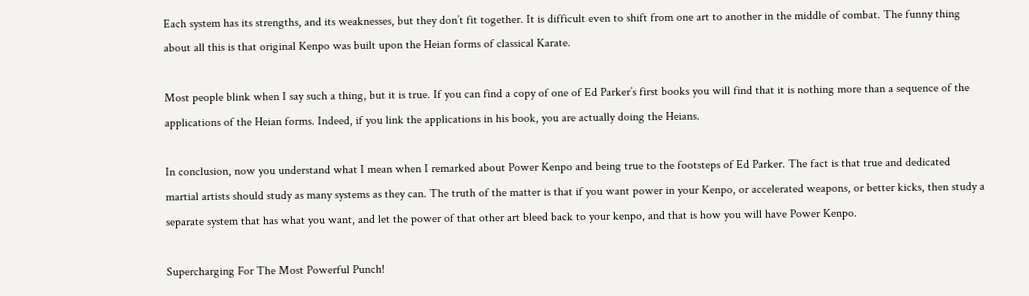Each system has its strengths, and its weaknesses, but they don’t fit together. It is difficult even to shift from one art to another in the middle of combat. The funny thing about all this is that original Kenpo was built upon the Heian forms of classical Karate.

Most people blink when I say such a thing, but it is true. If you can find a copy of one of Ed Parker’s first books you will find that it is nothing more than a sequence of the applications of the Heian forms. Indeed, if you link the applications in his book, you are actually doing the Heians.

In conclusion, now you understand what I mean when I remarked about Power Kenpo and being true to the footsteps of Ed Parker. The fact is that true and dedicated martial artists should study as many systems as they can. The truth of the matter is that if you want power in your Kenpo, or accelerated weapons, or better kicks, then study a separate system that has what you want, and let the power of that other art bleed back to your kenpo, and that is how you will have Power Kenpo.

Supercharging For The Most Powerful Punch!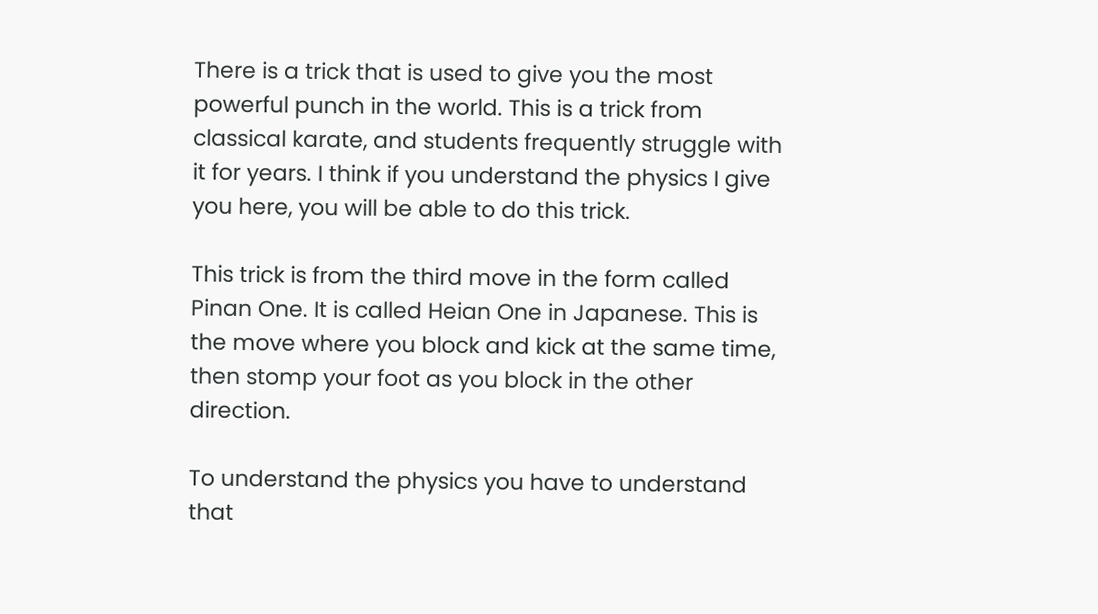There is a trick that is used to give you the most powerful punch in the world. This is a trick from classical karate, and students frequently struggle with it for years. I think if you understand the physics I give you here, you will be able to do this trick.

This trick is from the third move in the form called Pinan One. It is called Heian One in Japanese. This is the move where you block and kick at the same time, then stomp your foot as you block in the other direction.

To understand the physics you have to understand that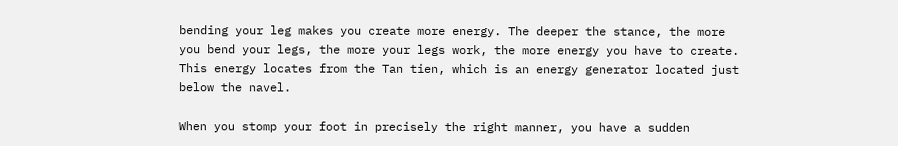bending your leg makes you create more energy. The deeper the stance, the more you bend your legs, the more your legs work, the more energy you have to create. This energy locates from the Tan tien, which is an energy generator located just below the navel.

When you stomp your foot in precisely the right manner, you have a sudden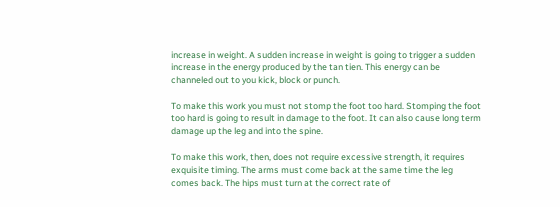increase in weight. A sudden increase in weight is going to trigger a sudden increase in the energy produced by the tan tien. This energy can be channeled out to you kick, block or punch.

To make this work you must not stomp the foot too hard. Stomping the foot too hard is going to result in damage to the foot. It can also cause long term damage up the leg and into the spine.

To make this work, then, does not require excessive strength, it requires exquisite timing. The arms must come back at the same time the leg comes back. The hips must turn at the correct rate of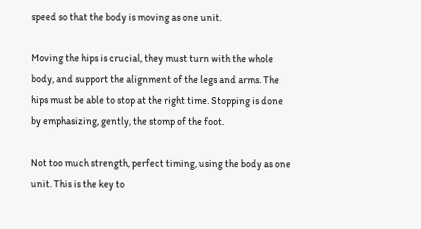speed so that the body is moving as one unit.

Moving the hips is crucial, they must turn with the whole body, and support the alignment of the legs and arms. The hips must be able to stop at the right time. Stopping is done by emphasizing, gently, the stomp of the foot.

Not too much strength, perfect timing, using the body as one unit. This is the key to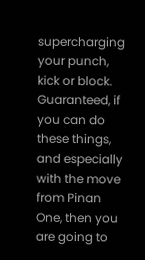supercharging your punch, kick or block. Guaranteed, if you can do these things, and especially with the move from Pinan One, then you are going to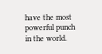have the most powerful punch in the world.